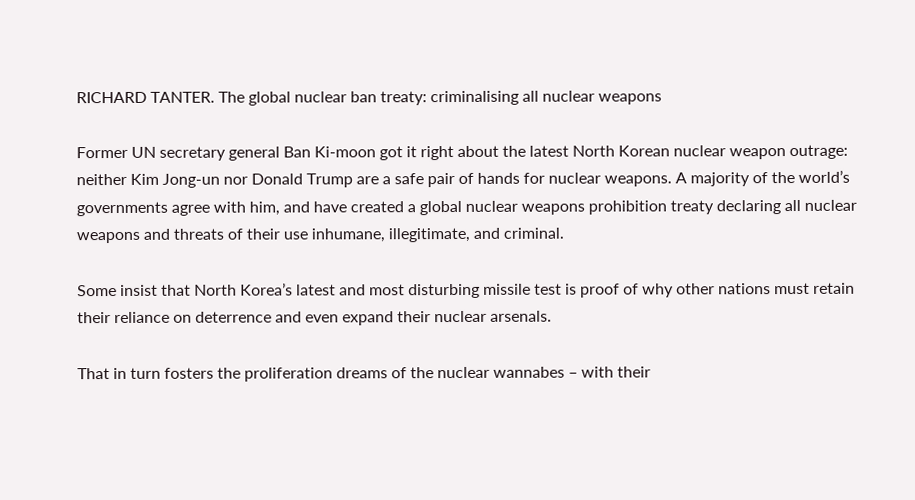RICHARD TANTER. The global nuclear ban treaty: criminalising all nuclear weapons

Former UN secretary general Ban Ki-moon got it right about the latest North Korean nuclear weapon outrage: neither Kim Jong-un nor Donald Trump are a safe pair of hands for nuclear weapons. A majority of the world’s governments agree with him, and have created a global nuclear weapons prohibition treaty declaring all nuclear weapons and threats of their use inhumane, illegitimate, and criminal.

Some insist that North Korea’s latest and most disturbing missile test is proof of why other nations must retain their reliance on deterrence and even expand their nuclear arsenals.

That in turn fosters the proliferation dreams of the nuclear wannabes – with their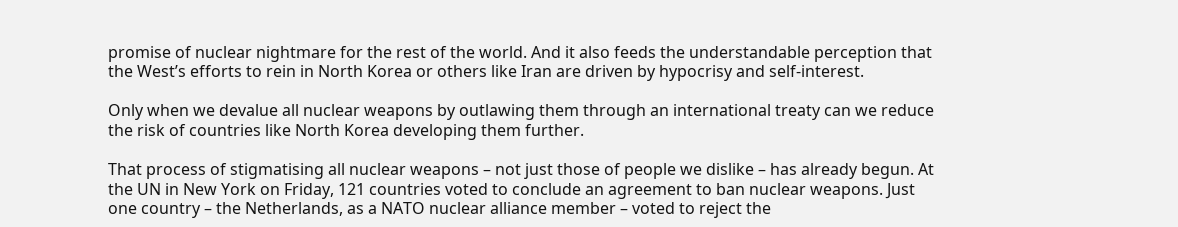promise of nuclear nightmare for the rest of the world. And it also feeds the understandable perception that the West’s efforts to rein in North Korea or others like Iran are driven by hypocrisy and self-interest.

Only when we devalue all nuclear weapons by outlawing them through an international treaty can we reduce the risk of countries like North Korea developing them further.

That process of stigmatising all nuclear weapons – not just those of people we dislike – has already begun. At the UN in New York on Friday, 121 countries voted to conclude an agreement to ban nuclear weapons. Just one country – the Netherlands, as a NATO nuclear alliance member – voted to reject the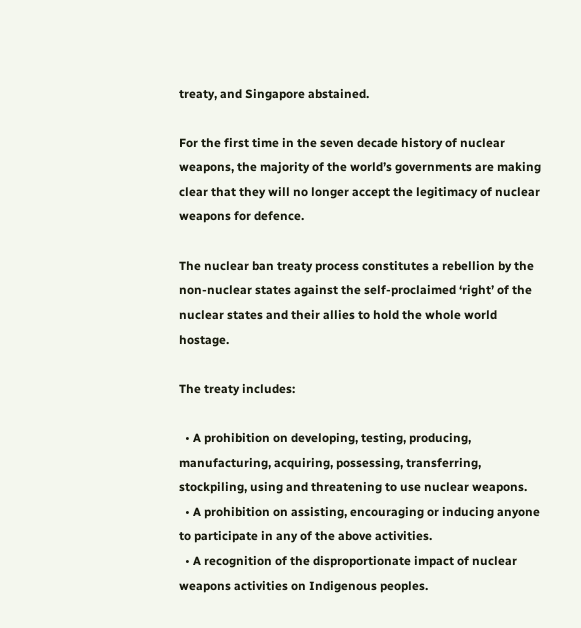treaty, and Singapore abstained.

For the first time in the seven decade history of nuclear weapons, the majority of the world’s governments are making clear that they will no longer accept the legitimacy of nuclear weapons for defence.

The nuclear ban treaty process constitutes a rebellion by the non-nuclear states against the self-proclaimed ‘right’ of the nuclear states and their allies to hold the whole world hostage.

The treaty includes:

  • A prohibition on developing, testing, producing, manufacturing, acquiring, possessing, transferring, stockpiling, using and threatening to use nuclear weapons.
  • A prohibition on assisting, encouraging or inducing anyone to participate in any of the above activities.
  • A recognition of the disproportionate impact of nuclear weapons activities on Indigenous peoples.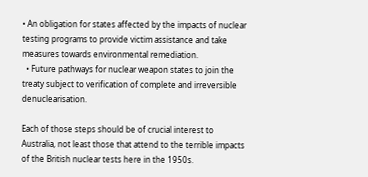• An obligation for states affected by the impacts of nuclear testing programs to provide victim assistance and take measures towards environmental remediation.
  • Future pathways for nuclear weapon states to join the treaty subject to verification of complete and irreversible denuclearisation.

Each of those steps should be of crucial interest to Australia, not least those that attend to the terrible impacts of the British nuclear tests here in the 1950s.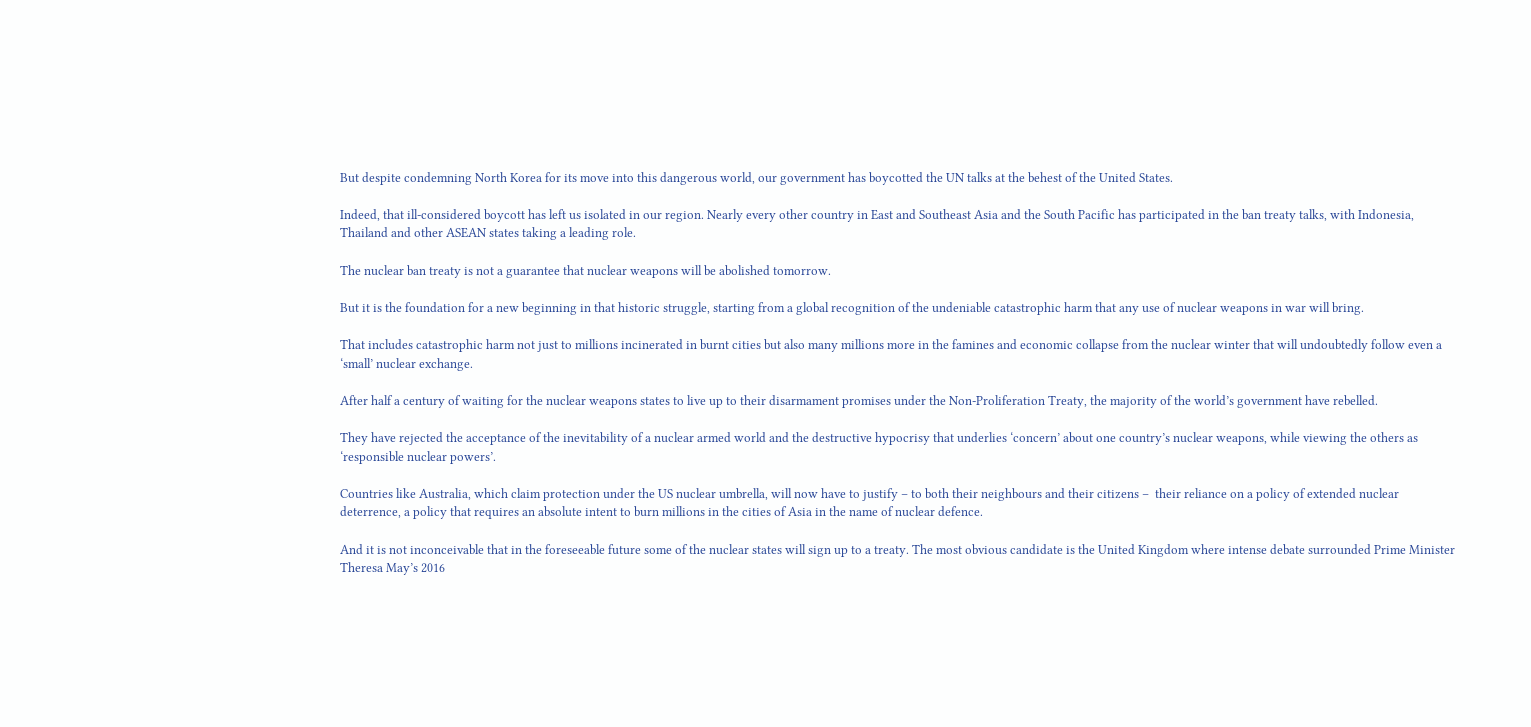But despite condemning North Korea for its move into this dangerous world, our government has boycotted the UN talks at the behest of the United States.

Indeed, that ill-considered boycott has left us isolated in our region. Nearly every other country in East and Southeast Asia and the South Pacific has participated in the ban treaty talks, with Indonesia, Thailand and other ASEAN states taking a leading role.

The nuclear ban treaty is not a guarantee that nuclear weapons will be abolished tomorrow.

But it is the foundation for a new beginning in that historic struggle, starting from a global recognition of the undeniable catastrophic harm that any use of nuclear weapons in war will bring.

That includes catastrophic harm not just to millions incinerated in burnt cities but also many millions more in the famines and economic collapse from the nuclear winter that will undoubtedly follow even a ‘small’ nuclear exchange.

After half a century of waiting for the nuclear weapons states to live up to their disarmament promises under the Non-Proliferation Treaty, the majority of the world’s government have rebelled.

They have rejected the acceptance of the inevitability of a nuclear armed world and the destructive hypocrisy that underlies ‘concern’ about one country’s nuclear weapons, while viewing the others as ‘responsible nuclear powers’.

Countries like Australia, which claim protection under the US nuclear umbrella, will now have to justify – to both their neighbours and their citizens –  their reliance on a policy of extended nuclear deterrence, a policy that requires an absolute intent to burn millions in the cities of Asia in the name of nuclear defence.

And it is not inconceivable that in the foreseeable future some of the nuclear states will sign up to a treaty. The most obvious candidate is the United Kingdom where intense debate surrounded Prime Minister Theresa May’s 2016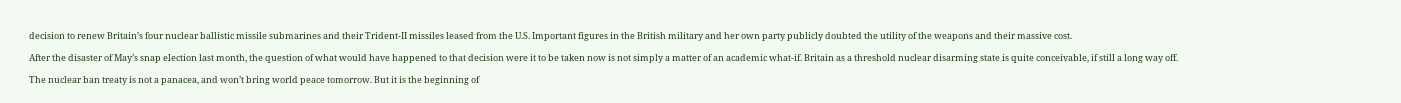decision to renew Britain’s four nuclear ballistic missile submarines and their Trident-II missiles leased from the U.S. Important figures in the British military and her own party publicly doubted the utility of the weapons and their massive cost.

After the disaster of May’s snap election last month, the question of what would have happened to that decision were it to be taken now is not simply a matter of an academic what-if. Britain as a threshold nuclear disarming state is quite conceivable, if still a long way off.

The nuclear ban treaty is not a panacea, and won’t bring world peace tomorrow. But it is the beginning of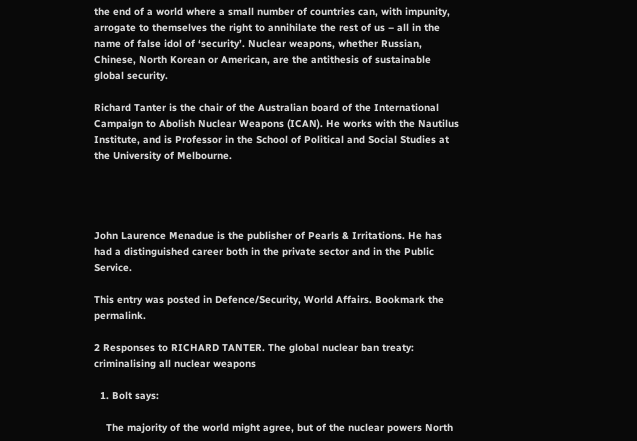the end of a world where a small number of countries can, with impunity, arrogate to themselves the right to annihilate the rest of us – all in the name of false idol of ‘security’. Nuclear weapons, whether Russian, Chinese, North Korean or American, are the antithesis of sustainable global security.

Richard Tanter is the chair of the Australian board of the International Campaign to Abolish Nuclear Weapons (ICAN). He works with the Nautilus Institute, and is Professor in the School of Political and Social Studies at the University of Melbourne.




John Laurence Menadue is the publisher of Pearls & Irritations. He has had a distinguished career both in the private sector and in the Public Service.

This entry was posted in Defence/Security, World Affairs. Bookmark the permalink.

2 Responses to RICHARD TANTER. The global nuclear ban treaty: criminalising all nuclear weapons

  1. Bolt says:

    The majority of the world might agree, but of the nuclear powers North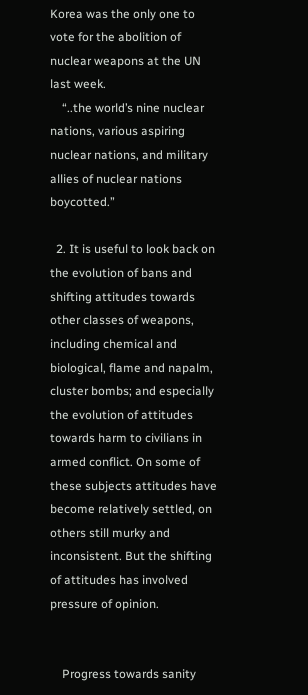Korea was the only one to vote for the abolition of nuclear weapons at the UN last week.
    “..the world’s nine nuclear nations, various aspiring nuclear nations, and military allies of nuclear nations boycotted.”

  2. It is useful to look back on the evolution of bans and shifting attitudes towards other classes of weapons, including chemical and biological, flame and napalm, cluster bombs; and especially the evolution of attitudes towards harm to civilians in armed conflict. On some of these subjects attitudes have become relatively settled, on others still murky and inconsistent. But the shifting of attitudes has involved pressure of opinion.


    Progress towards sanity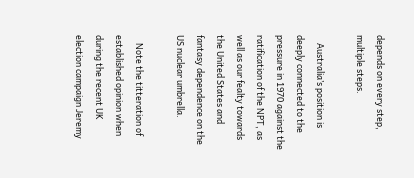depends on every step, multiple steps.

    Australia’s position is deeply connected to the pressure in 1970 against the ratification of the NPT, as well as our fealty towards the United States and fantasy dependence on the US nuclear umbrella.

    Note the titteration of established opinion when during the recent UK election campaign Jeremy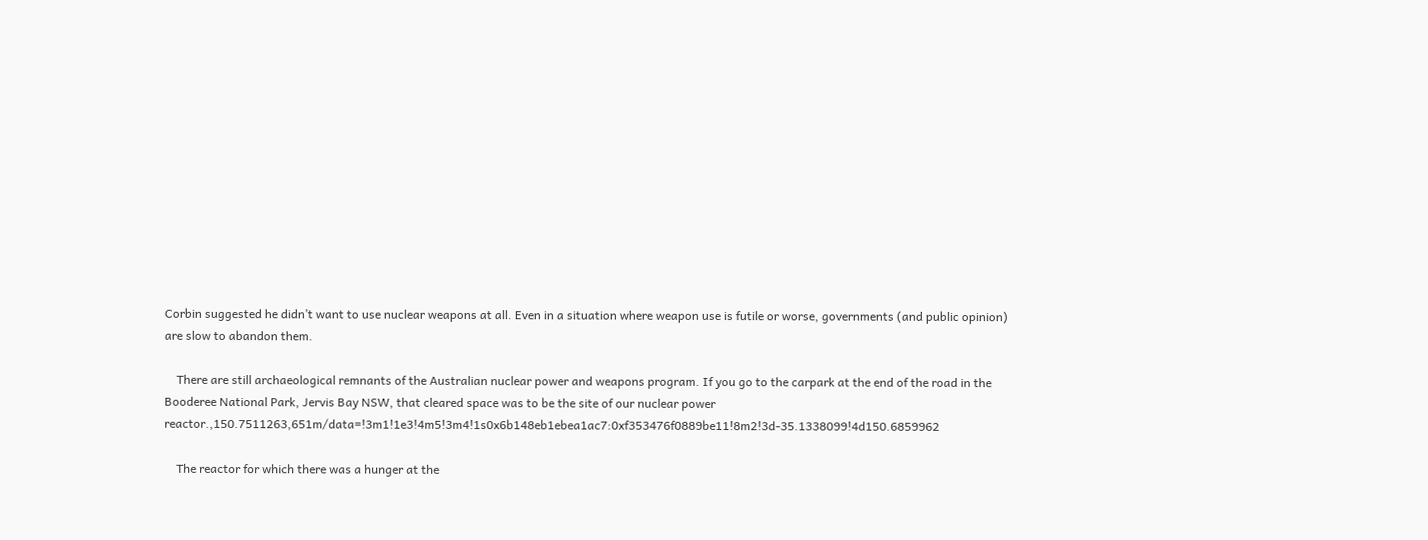Corbin suggested he didn’t want to use nuclear weapons at all. Even in a situation where weapon use is futile or worse, governments (and public opinion) are slow to abandon them.

    There are still archaeological remnants of the Australian nuclear power and weapons program. If you go to the carpark at the end of the road in the Booderee National Park, Jervis Bay NSW, that cleared space was to be the site of our nuclear power reactor.,150.7511263,651m/data=!3m1!1e3!4m5!3m4!1s0x6b148eb1ebea1ac7:0xf353476f0889be11!8m2!3d-35.1338099!4d150.6859962

    The reactor for which there was a hunger at the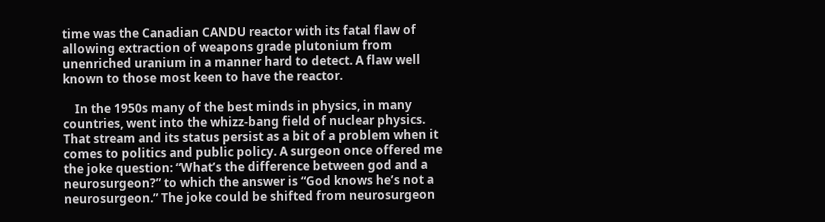time was the Canadian CANDU reactor with its fatal flaw of allowing extraction of weapons grade plutonium from unenriched uranium in a manner hard to detect. A flaw well known to those most keen to have the reactor.

    In the 1950s many of the best minds in physics, in many countries, went into the whizz-bang field of nuclear physics. That stream and its status persist as a bit of a problem when it comes to politics and public policy. A surgeon once offered me the joke question: “What’s the difference between god and a neurosurgeon?” to which the answer is “God knows he’s not a neurosurgeon.” The joke could be shifted from neurosurgeon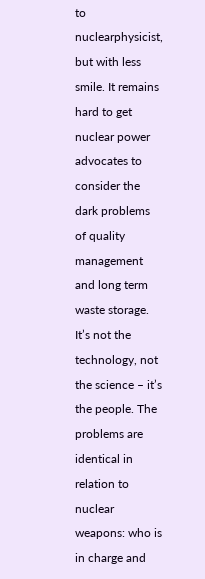to nuclearphysicist, but with less smile. It remains hard to get nuclear power advocates to consider the dark problems of quality management and long term waste storage. It’s not the technology, not the science – it’s the people. The problems are identical in relation to nuclear weapons: who is in charge and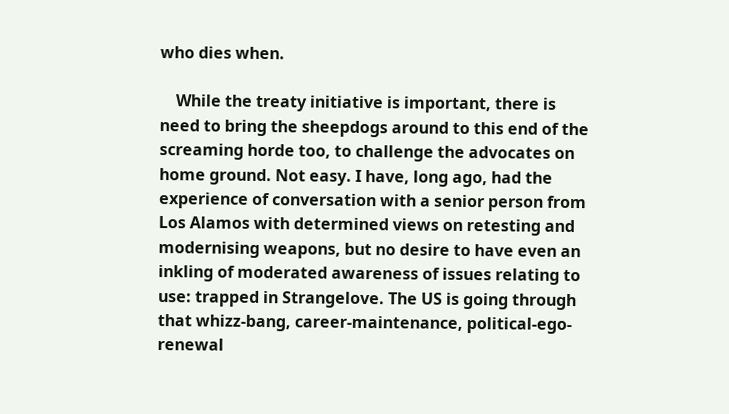who dies when.

    While the treaty initiative is important, there is need to bring the sheepdogs around to this end of the screaming horde too, to challenge the advocates on home ground. Not easy. I have, long ago, had the experience of conversation with a senior person from Los Alamos with determined views on retesting and modernising weapons, but no desire to have even an inkling of moderated awareness of issues relating to use: trapped in Strangelove. The US is going through that whizz-bang, career-maintenance, political-ego-renewal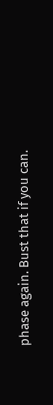phase again. Bust that if you can.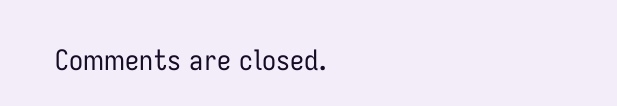Comments are closed.